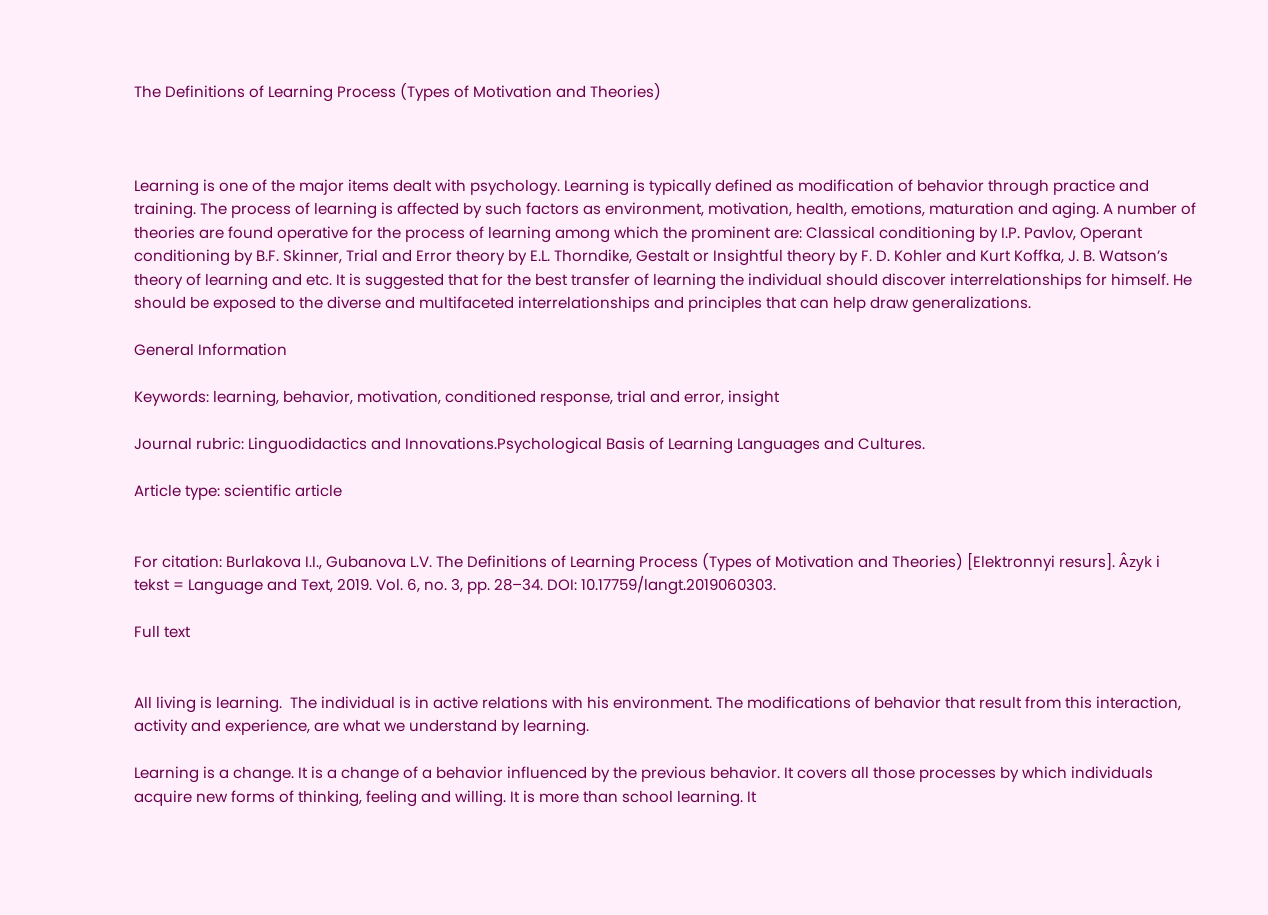The Definitions of Learning Process (Types of Motivation and Theories)



Learning is one of the major items dealt with psychology. Learning is typically defined as modification of behavior through practice and training. The process of learning is affected by such factors as environment, motivation, health, emotions, maturation and aging. A number of theories are found operative for the process of learning among which the prominent are: Classical conditioning by I.P. Pavlov, Operant conditioning by B.F. Skinner, Trial and Error theory by E.L. Thorndike, Gestalt or Insightful theory by F. D. Kohler and Kurt Koffka, J. B. Watson’s theory of learning and etc. It is suggested that for the best transfer of learning the individual should discover interrelationships for himself. He should be exposed to the diverse and multifaceted interrelationships and principles that can help draw generalizations.

General Information

Keywords: learning, behavior, motivation, conditioned response, trial and error, insight

Journal rubric: Linguodidactics and Innovations.Psychological Basis of Learning Languages and Cultures.

Article type: scientific article


For citation: Burlakova I.I., Gubanova L.V. The Definitions of Learning Process (Types of Motivation and Theories) [Elektronnyi resurs]. Âzyk i tekst = Language and Text, 2019. Vol. 6, no. 3, pp. 28–34. DOI: 10.17759/langt.2019060303.

Full text


All living is learning.  The individual is in active relations with his environment. The modifications of behavior that result from this interaction, activity and experience, are what we understand by learning.

Learning is a change. It is a change of a behavior influenced by the previous behavior. It covers all those processes by which individuals acquire new forms of thinking, feeling and willing. It is more than school learning. It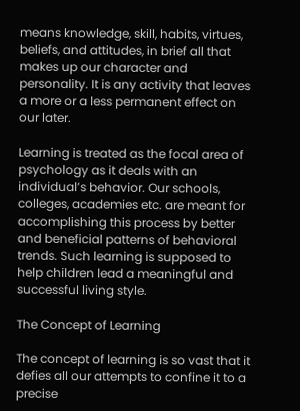means knowledge, skill, habits, virtues, beliefs, and attitudes, in brief all that makes up our character and personality. It is any activity that leaves a more or a less permanent effect on our later.

Learning is treated as the focal area of psychology as it deals with an individual’s behavior. Our schools, colleges, academies etc. are meant for accomplishing this process by better and beneficial patterns of behavioral trends. Such learning is supposed to help children lead a meaningful and successful living style.

The Concept of Learning

The concept of learning is so vast that it defies all our attempts to confine it to a precise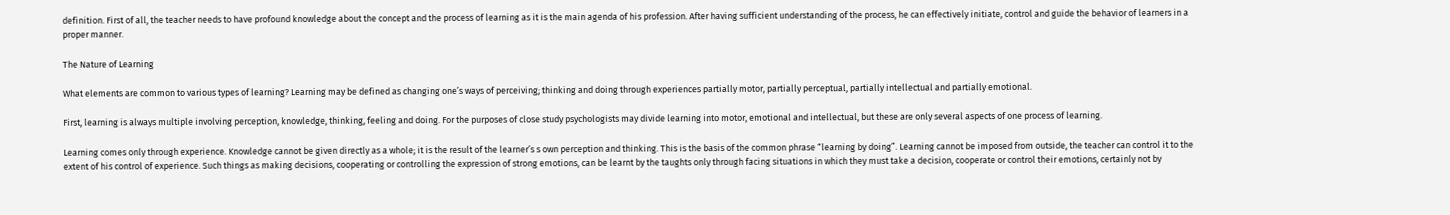definition. First of all, the teacher needs to have profound knowledge about the concept and the process of learning as it is the main agenda of his profession. After having sufficient understanding of the process, he can effectively initiate, control and guide the behavior of learners in a proper manner.

The Nature of Learning

What elements are common to various types of learning? Learning may be defined as changing one’s ways of perceiving; thinking and doing through experiences partially motor, partially perceptual, partially intellectual and partially emotional.

First, learning is always multiple involving perception, knowledge, thinking, feeling and doing. For the purposes of close study psychologists may divide learning into motor, emotional and intellectual, but these are only several aspects of one process of learning.

Learning comes only through experience. Knowledge cannot be given directly as a whole; it is the result of the learner’s s own perception and thinking. This is the basis of the common phrase “learning by doing”. Learning cannot be imposed from outside, the teacher can control it to the extent of his control of experience. Such things as making decisions, cooperating or controlling the expression of strong emotions, can be learnt by the taughts only through facing situations in which they must take a decision, cooperate or control their emotions, certainly not by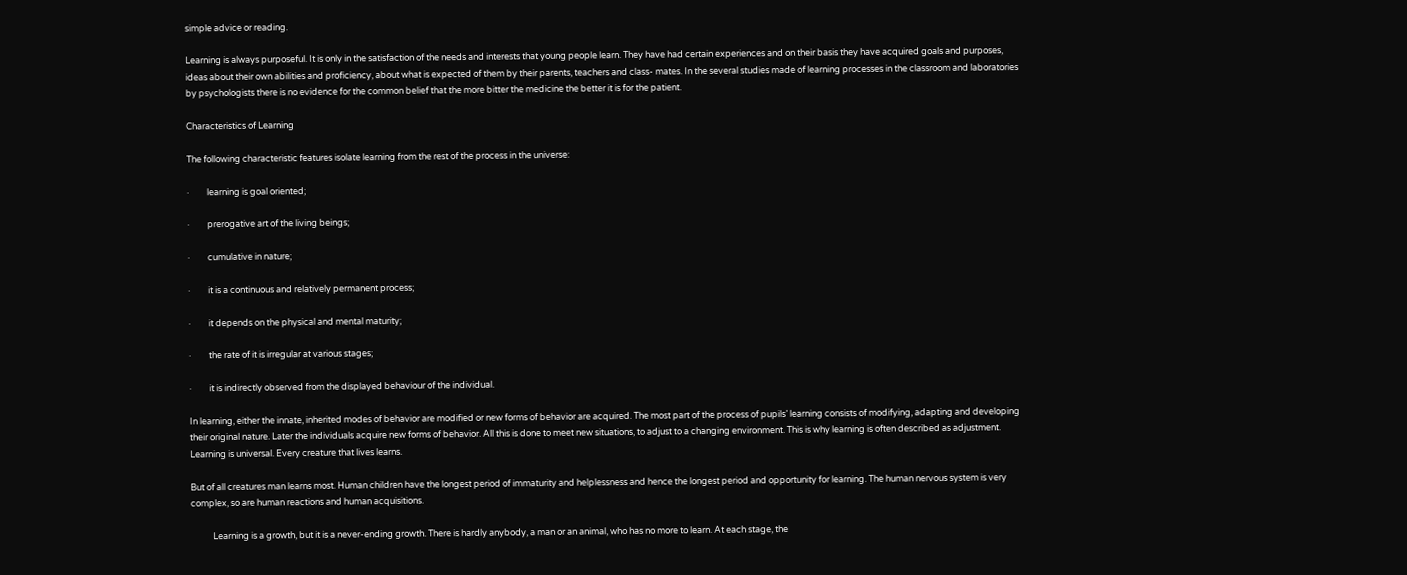simple advice or reading.

Learning is always purposeful. It is only in the satisfaction of the needs and interests that young people learn. They have had certain experiences and on their basis they have acquired goals and purposes, ideas about their own abilities and proficiency, about what is expected of them by their parents, teachers and class- mates. In the several studies made of learning processes in the classroom and laboratories by psychologists there is no evidence for the common belief that the more bitter the medicine the better it is for the patient.

Characteristics of Learning

The following characteristic features isolate learning from the rest of the process in the universe:

·         learning is goal oriented;

·         prerogative art of the living beings;

·         cumulative in nature;

·         it is a continuous and relatively permanent process;

·         it depends on the physical and mental maturity;

·         the rate of it is irregular at various stages;

·         it is indirectly observed from the displayed behaviour of the individual.

In learning, either the innate, inherited modes of behavior are modified or new forms of behavior are acquired. The most part of the process of pupils’ learning consists of modifying, adapting and developing their original nature. Later the individuals acquire new forms of behavior. All this is done to meet new situations, to adjust to a changing environment. This is why learning is often described as adjustment. Learning is universal. Every creature that lives learns.

But of all creatures man learns most. Human children have the longest period of immaturity and helplessness and hence the longest period and opportunity for learning. The human nervous system is very complex, so are human reactions and human acquisitions.

           Learning is a growth, but it is a never-ending growth. There is hardly anybody, a man or an animal, who has no more to learn. At each stage, the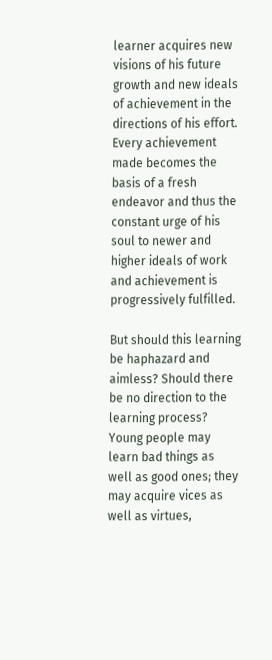learner acquires new visions of his future growth and new ideals of achievement in the directions of his effort. Every achievement made becomes the basis of a fresh endeavor and thus the constant urge of his soul to newer and higher ideals of work and achievement is progressively fulfilled.

But should this learning be haphazard and aimless? Should there be no direction to the learning process? Young people may learn bad things as well as good ones; they may acquire vices as well as virtues,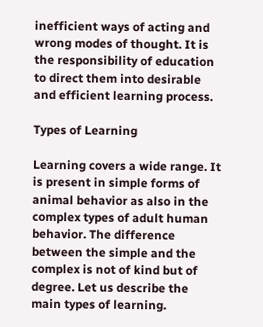inefficient ways of acting and wrong modes of thought. It is the responsibility of education to direct them into desirable and efficient learning process.

Types of Learning

Learning covers a wide range. It is present in simple forms of animal behavior as also in the complex types of adult human behavior. The difference between the simple and the complex is not of kind but of degree. Let us describe the main types of learning.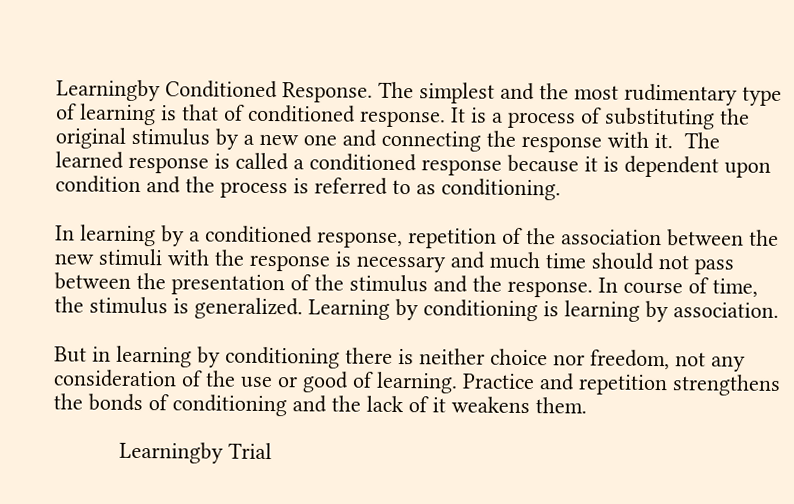Learningby Conditioned Response. The simplest and the most rudimentary type of learning is that of conditioned response. It is a process of substituting the original stimulus by a new one and connecting the response with it.  The learned response is called a conditioned response because it is dependent upon condition and the process is referred to as conditioning.

In learning by a conditioned response, repetition of the association between the new stimuli with the response is necessary and much time should not pass between the presentation of the stimulus and the response. In course of time, the stimulus is generalized. Learning by conditioning is learning by association.

But in learning by conditioning there is neither choice nor freedom, not any consideration of the use or good of learning. Practice and repetition strengthens the bonds of conditioning and the lack of it weakens them.

           Learningby Trial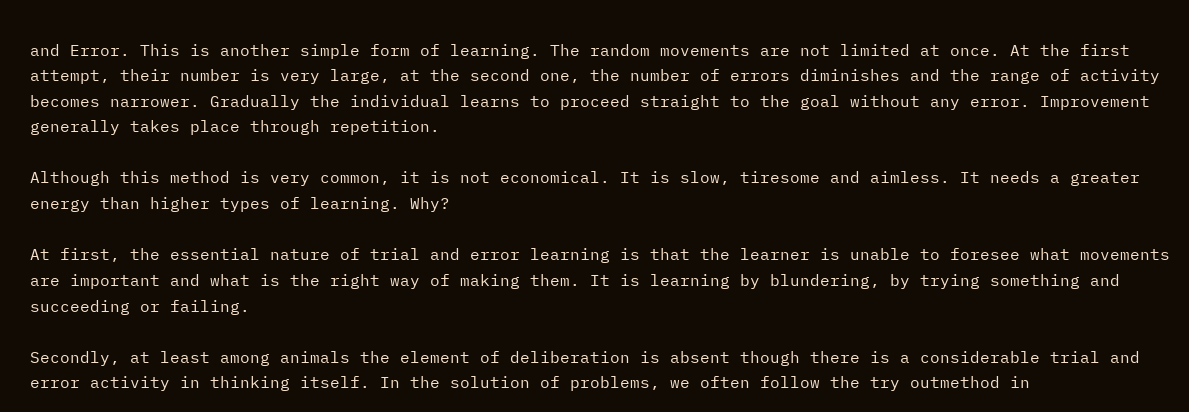and Error. This is another simple form of learning. The random movements are not limited at once. At the first attempt, their number is very large, at the second one, the number of errors diminishes and the range of activity becomes narrower. Gradually the individual learns to proceed straight to the goal without any error. Improvement generally takes place through repetition.

Although this method is very common, it is not economical. It is slow, tiresome and aimless. It needs a greater energy than higher types of learning. Why?

At first, the essential nature of trial and error learning is that the learner is unable to foresee what movements are important and what is the right way of making them. It is learning by blundering, by trying something and succeeding or failing.

Secondly, at least among animals the element of deliberation is absent though there is a considerable trial and error activity in thinking itself. In the solution of problems, we often follow the try outmethod in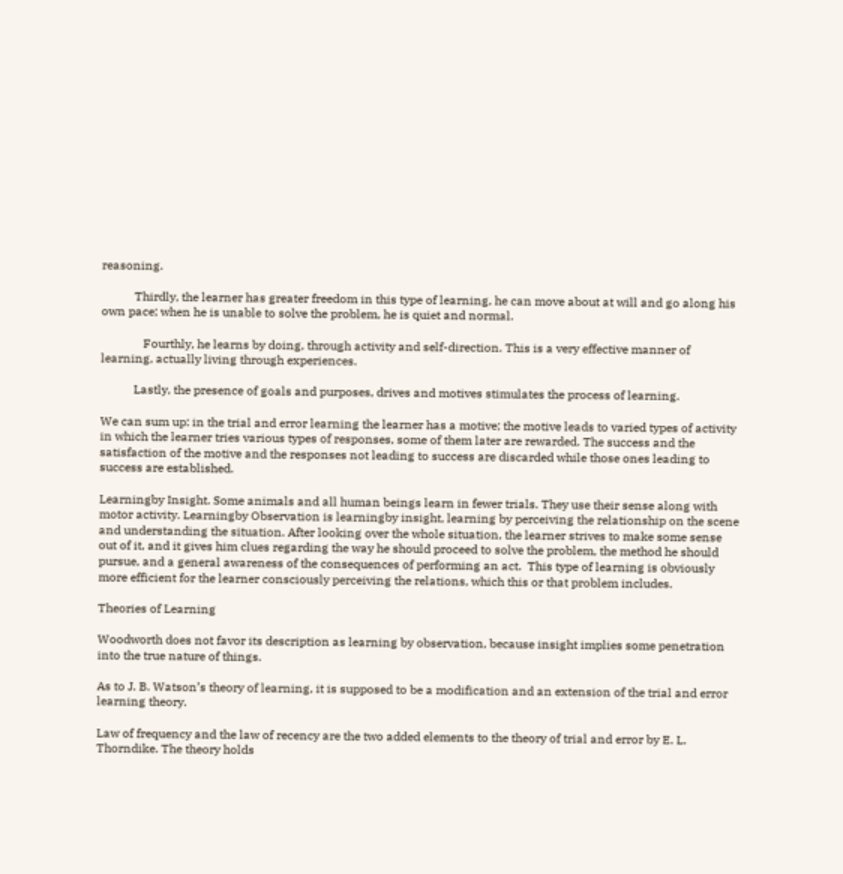reasoning.

           Thirdly, the learner has greater freedom in this type of learning, he can move about at will and go along his own pace; when he is unable to solve the problem, he is quiet and normal.

              Fourthly, he learns by doing, through activity and self-direction. This is a very effective manner of learning, actually living through experiences.

           Lastly, the presence of goals and purposes, drives and motives stimulates the process of learning.

We can sum up: in the trial and error learning the learner has a motive; the motive leads to varied types of activity in which the learner tries various types of responses, some of them later are rewarded. The success and the satisfaction of the motive and the responses not leading to success are discarded while those ones leading to success are established.

Learningby Insight. Some animals and all human beings learn in fewer trials. They use their sense along with motor activity. Learningby Observation is learningby insight, learning by perceiving the relationship on the scene and understanding the situation. After looking over the whole situation, the learner strives to make some sense out of it, and it gives him clues regarding the way he should proceed to solve the problem, the method he should pursue, and a general awareness of the consequences of performing an act.  This type of learning is obviously more efficient for the learner consciously perceiving the relations, which this or that problem includes.

Theories of Learning

Woodworth does not favor its description as learning by observation, because insight implies some penetration into the true nature of things.

As to J. B. Watson’s theory of learning, it is supposed to be a modification and an extension of the trial and error learning theory.

Law of frequency and the law of recency are the two added elements to the theory of trial and error by E. L. Thorndike. The theory holds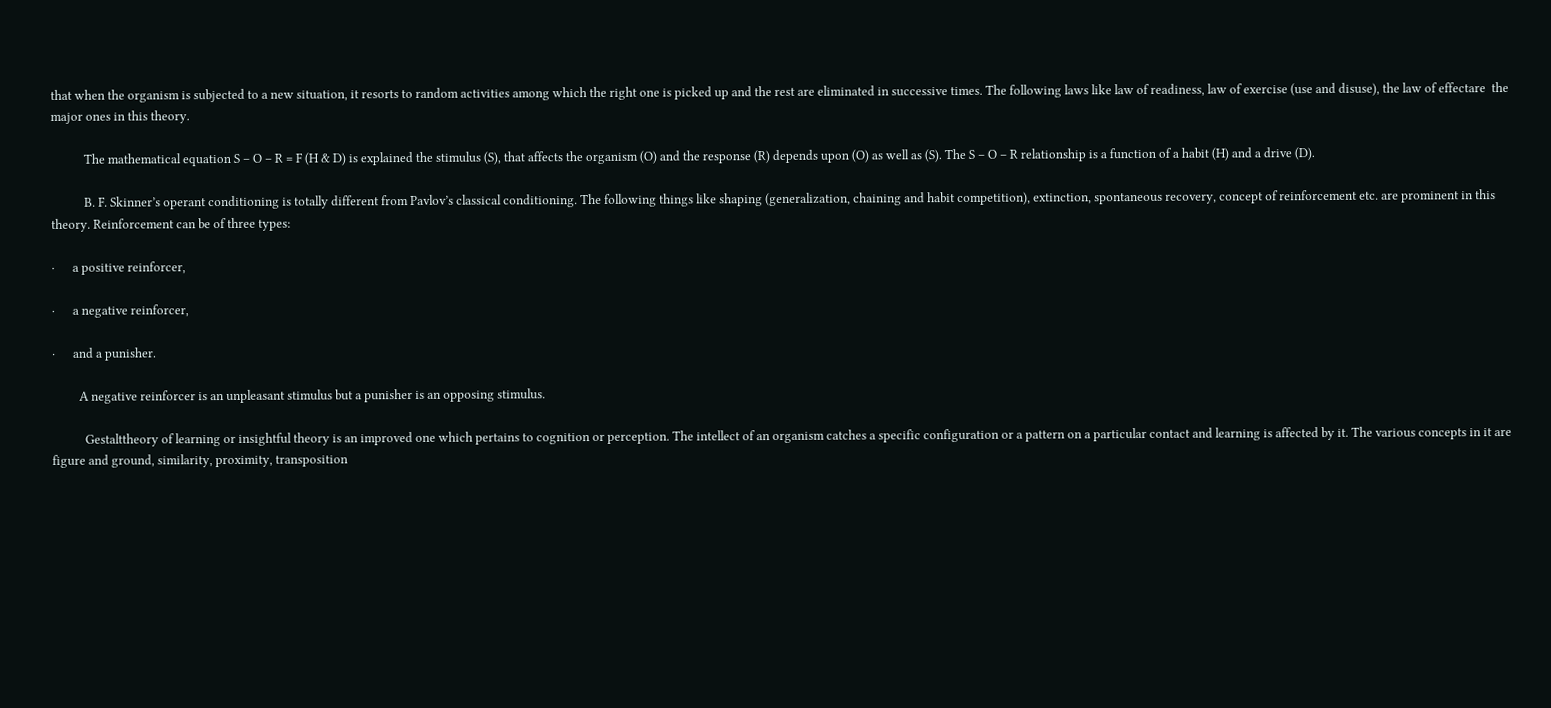that when the organism is subjected to a new situation, it resorts to random activities among which the right one is picked up and the rest are eliminated in successive times. The following laws like law of readiness, law of exercise (use and disuse), the law of effectare  the major ones in this theory.

           The mathematical equation S – O – R = F (H & D) is explained the stimulus (S), that affects the organism (O) and the response (R) depends upon (O) as well as (S). The S – O – R relationship is a function of a habit (H) and a drive (D).

           B. F. Skinner’s operant conditioning is totally different from Pavlov’s classical conditioning. The following things like shaping (generalization, chaining and habit competition), extinction, spontaneous recovery, concept of reinforcement etc. are prominent in this theory. Reinforcement can be of three types:

·      a positive reinforcer,

·      a negative reinforcer,

·      and a punisher.

         A negative reinforcer is an unpleasant stimulus but a punisher is an opposing stimulus.

           Gestalttheory of learning or insightful theory is an improved one which pertains to cognition or perception. The intellect of an organism catches a specific configuration or a pattern on a particular contact and learning is affected by it. The various concepts in it are figure and ground, similarity, proximity, transposition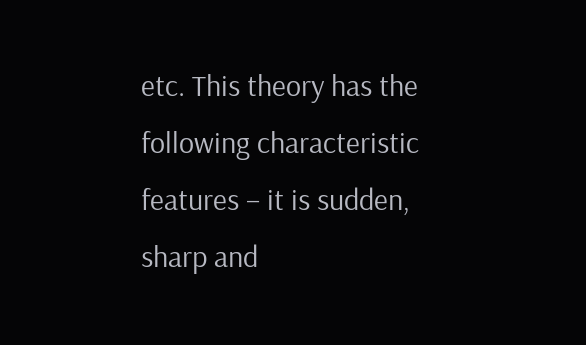etc. This theory has the following characteristic features – it is sudden, sharp and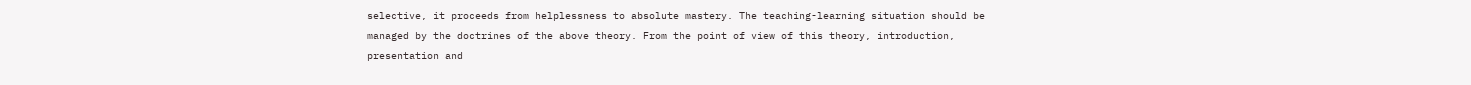selective, it proceeds from helplessness to absolute mastery. The teaching-learning situation should be managed by the doctrines of the above theory. From the point of view of this theory, introduction, presentation and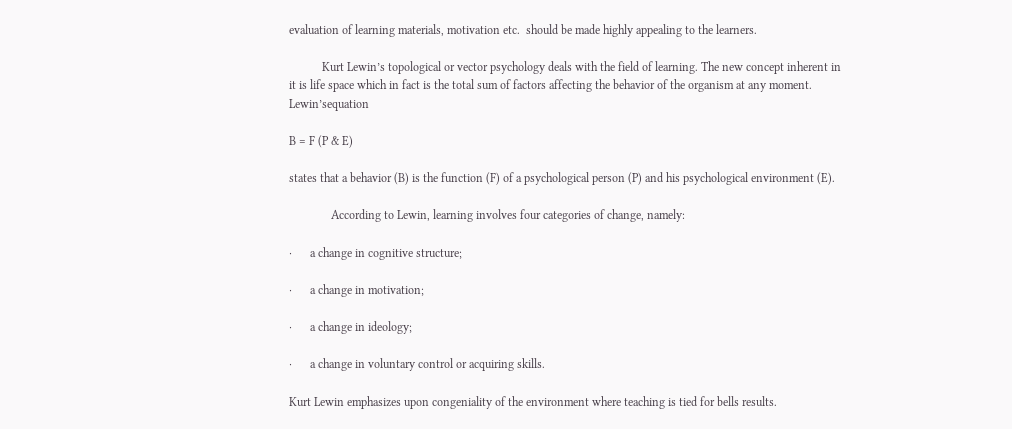evaluation of learning materials, motivation etc.  should be made highly appealing to the learners.

           Kurt Lewin’s topological or vector psychology deals with the field of learning. The new concept inherent in it is life space which in fact is the total sum of factors affecting the behavior of the organism at any moment. Lewin’sequation

B = F (P & E)

states that a behavior (B) is the function (F) of a psychological person (P) and his psychological environment (E).

              According to Lewin, learning involves four categories of change, namely:

·      a change in cognitive structure;

·      a change in motivation;

·      a change in ideology;

·      a change in voluntary control or acquiring skills.

Kurt Lewin emphasizes upon congeniality of the environment where teaching is tied for bells results.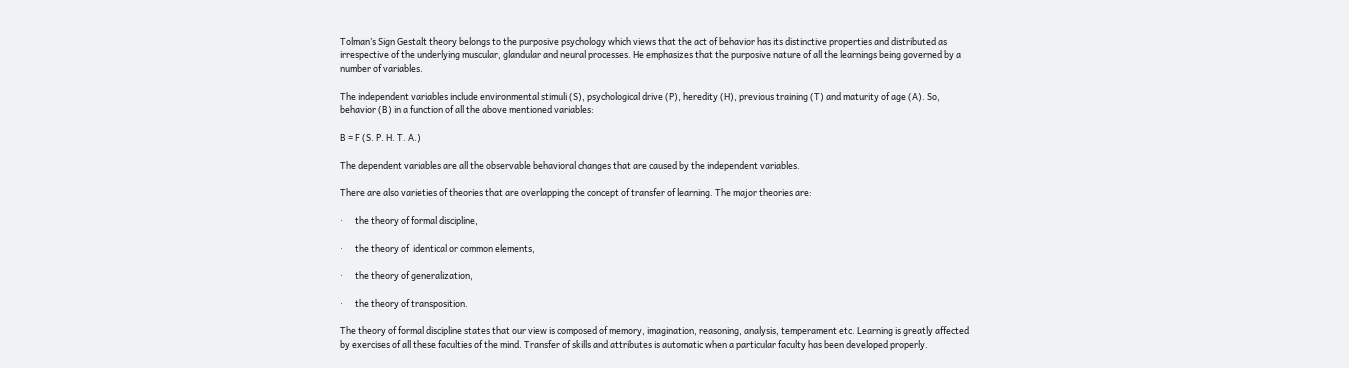Tolman’s Sign Gestalt theory belongs to the purposive psychology which views that the act of behavior has its distinctive properties and distributed as irrespective of the underlying muscular, glandular and neural processes. He emphasizes that the purposive nature of all the learnings being governed by a number of variables.

The independent variables include environmental stimuli (S), psychological drive (P), heredity (H), previous training (T) and maturity of age (A). So, behavior (B) in a function of all the above mentioned variables:

B = F (S. P. H. T. A.)

The dependent variables are all the observable behavioral changes that are caused by the independent variables.

There are also varieties of theories that are overlapping the concept of transfer of learning. The major theories are:

·      the theory of formal discipline,

·      the theory of  identical or common elements,

·      the theory of generalization,

·      the theory of transposition.

The theory of formal discipline states that our view is composed of memory, imagination, reasoning, analysis, temperament etc. Learning is greatly affected by exercises of all these faculties of the mind. Transfer of skills and attributes is automatic when a particular faculty has been developed properly.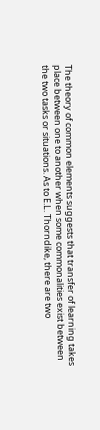The theory of common elements suggests that transfer of learning takes place between one to another when some commonalities exist between the two tasks or situations. As to E.L. Thorndike, there are two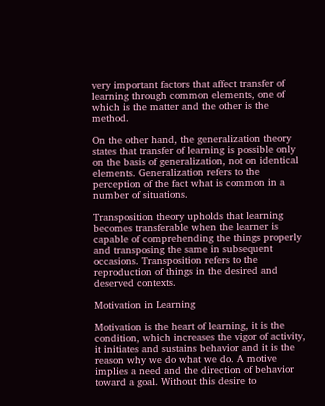very important factors that affect transfer of learning through common elements, one of which is the matter and the other is the method.

On the other hand, the generalization theory states that transfer of learning is possible only on the basis of generalization, not on identical elements. Generalization refers to the perception of the fact what is common in a number of situations.

Transposition theory upholds that learning becomes transferable when the learner is capable of comprehending the things properly and transposing the same in subsequent occasions. Transposition refers to the reproduction of things in the desired and deserved contexts.

Motivation in Learning

Motivation is the heart of learning, it is the condition, which increases the vigor of activity, it initiates and sustains behavior and it is the reason why we do what we do. A motive implies a need and the direction of behavior toward a goal. Without this desire to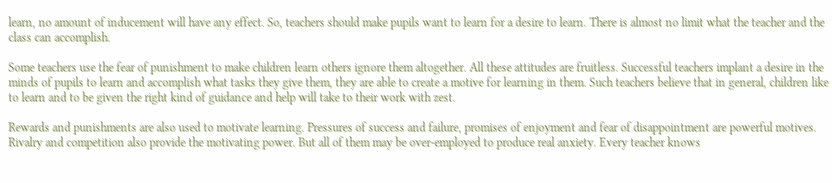learn, no amount of inducement will have any effect. So, teachers should make pupils want to learn for a desire to learn. There is almost no limit what the teacher and the class can accomplish.

Some teachers use the fear of punishment to make children learn others ignore them altogether. All these attitudes are fruitless. Successful teachers implant a desire in the minds of pupils to learn and accomplish what tasks they give them, they are able to create a motive for learning in them. Such teachers believe that in general, children like to learn and to be given the right kind of guidance and help will take to their work with zest.

Rewards and punishments are also used to motivate learning. Pressures of success and failure, promises of enjoyment and fear of disappointment are powerful motives. Rivalry and competition also provide the motivating power. But all of them may be over-employed to produce real anxiety. Every teacher knows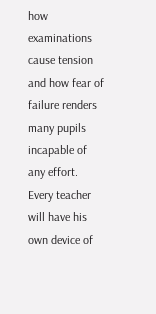how examinations cause tension and how fear of failure renders many pupils incapable of any effort. Every teacher will have his own device of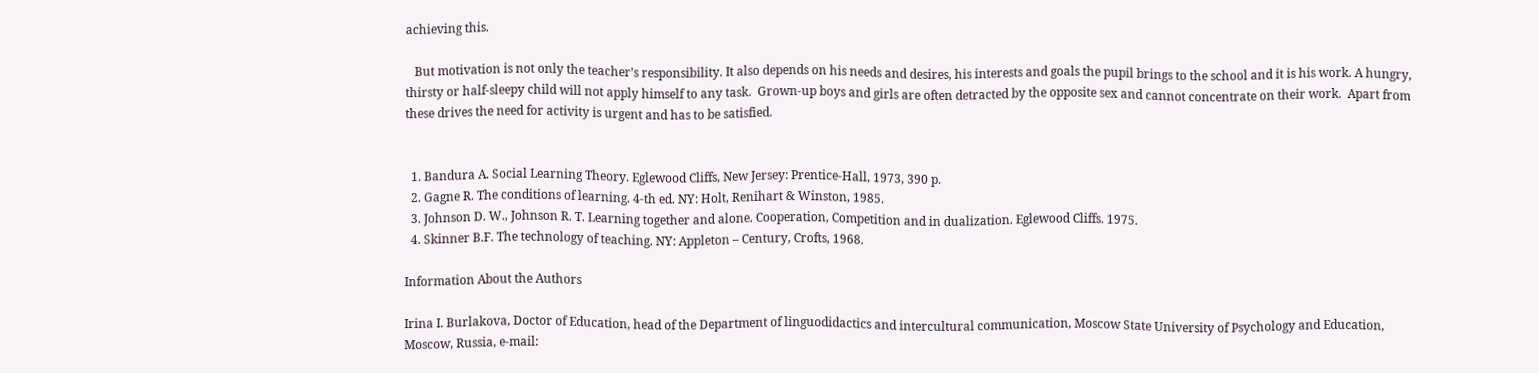achieving this.

   But motivation is not only the teacher’s responsibility. It also depends on his needs and desires, his interests and goals the pupil brings to the school and it is his work. A hungry, thirsty or half-sleepy child will not apply himself to any task.  Grown-up boys and girls are often detracted by the opposite sex and cannot concentrate on their work.  Apart from these drives the need for activity is urgent and has to be satisfied.


  1. Bandura A. Social Learning Theory. Eglewood Cliffs, New Jersey: Prentice-Hall, 1973, 390 p.
  2. Gagne R. The conditions of learning. 4-th ed. NY: Holt, Renihart & Winston, 1985.
  3. Johnson D. W., Johnson R. T. Learning together and alone. Cooperation, Competition and in dualization. Eglewood Cliffs. 1975.
  4. Skinner B.F. The technology of teaching. NY: Appleton – Century, Crofts, 1968.

Information About the Authors

Irina I. Burlakova, Doctor of Education, head of the Department of linguodidactics and intercultural communication, Moscow State University of Psychology and Education, Moscow, Russia, e-mail: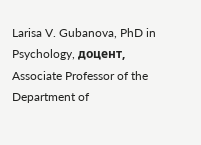Larisa V. Gubanova, PhD in Psychology, доцент, Associate Professor of the Department of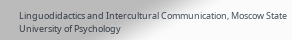Linguodidactics and Intercultural Communication, Moscow State University of Psychology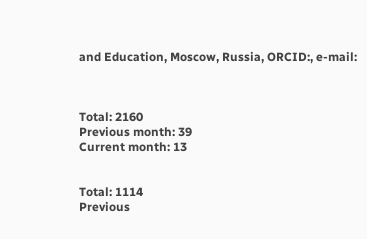and Education, Moscow, Russia, ORCID:, e-mail:



Total: 2160
Previous month: 39
Current month: 13


Total: 1114
Previous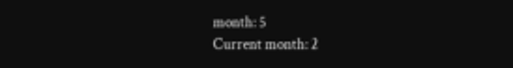month: 5
Current month: 2